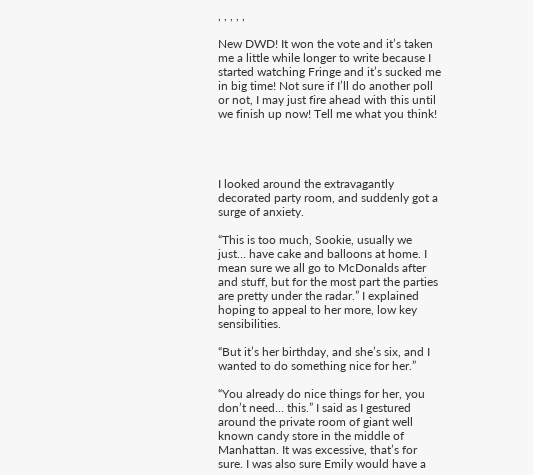, , , , ,

New DWD! It won the vote and it’s taken me a little while longer to write because I started watching Fringe and it’s sucked me in big time! Not sure if I’ll do another poll or not, I may just fire ahead with this until we finish up now! Tell me what you think!




I looked around the extravagantly decorated party room, and suddenly got a surge of anxiety.

“This is too much, Sookie, usually we just… have cake and balloons at home. I mean sure we all go to McDonalds after and stuff, but for the most part the parties are pretty under the radar.” I explained hoping to appeal to her more, low key sensibilities.

“But it’s her birthday, and she’s six, and I wanted to do something nice for her.”

“You already do nice things for her, you don’t need… this.” I said as I gestured around the private room of giant well known candy store in the middle of Manhattan. It was excessive, that’s for sure. I was also sure Emily would have a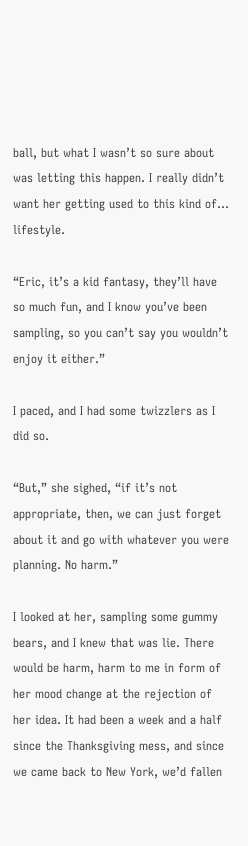ball, but what I wasn’t so sure about was letting this happen. I really didn’t want her getting used to this kind of… lifestyle.

“Eric, it’s a kid fantasy, they’ll have so much fun, and I know you’ve been sampling, so you can’t say you wouldn’t enjoy it either.”

I paced, and I had some twizzlers as I did so.

“But,” she sighed, “if it’s not appropriate, then, we can just forget about it and go with whatever you were planning. No harm.”

I looked at her, sampling some gummy bears, and I knew that was lie. There would be harm, harm to me in form of her mood change at the rejection of her idea. It had been a week and a half since the Thanksgiving mess, and since we came back to New York, we’d fallen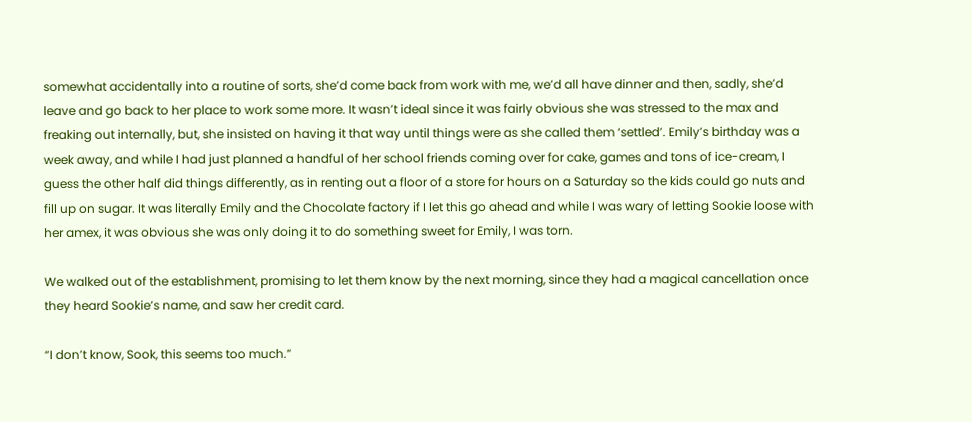somewhat accidentally into a routine of sorts, she’d come back from work with me, we’d all have dinner and then, sadly, she’d leave and go back to her place to work some more. It wasn’t ideal since it was fairly obvious she was stressed to the max and freaking out internally, but, she insisted on having it that way until things were as she called them ‘settled’. Emily’s birthday was a week away, and while I had just planned a handful of her school friends coming over for cake, games and tons of ice-cream, I guess the other half did things differently, as in renting out a floor of a store for hours on a Saturday so the kids could go nuts and fill up on sugar. It was literally Emily and the Chocolate factory if I let this go ahead and while I was wary of letting Sookie loose with her amex, it was obvious she was only doing it to do something sweet for Emily, I was torn.

We walked out of the establishment, promising to let them know by the next morning, since they had a magical cancellation once they heard Sookie’s name, and saw her credit card.

“I don’t know, Sook, this seems too much.”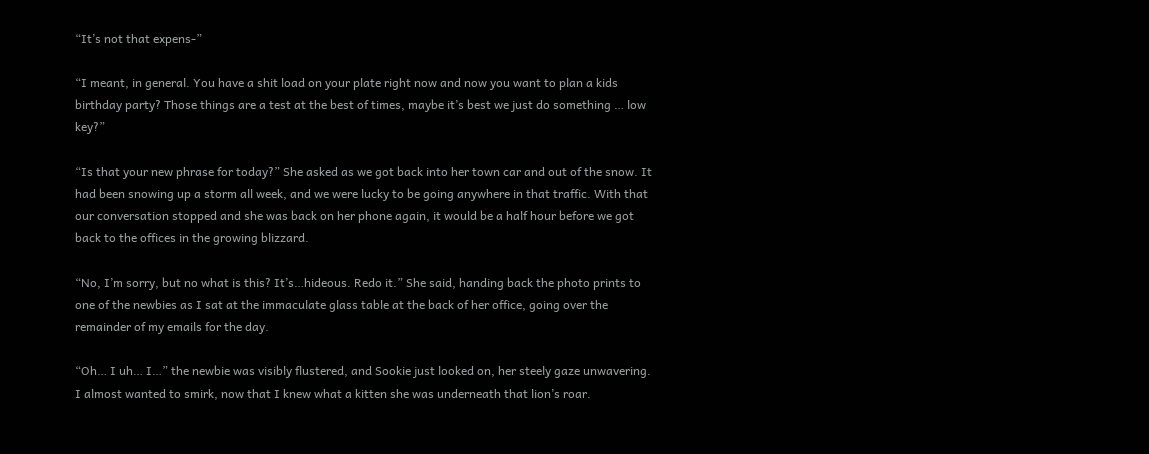“It’s not that expens-”

“I meant, in general. You have a shit load on your plate right now and now you want to plan a kids birthday party? Those things are a test at the best of times, maybe it’s best we just do something … low key?”

“Is that your new phrase for today?” She asked as we got back into her town car and out of the snow. It had been snowing up a storm all week, and we were lucky to be going anywhere in that traffic. With that our conversation stopped and she was back on her phone again, it would be a half hour before we got back to the offices in the growing blizzard.

“No, I’m sorry, but no what is this? It’s…hideous. Redo it.” She said, handing back the photo prints to one of the newbies as I sat at the immaculate glass table at the back of her office, going over the remainder of my emails for the day.

“Oh… I uh… I…” the newbie was visibly flustered, and Sookie just looked on, her steely gaze unwavering. I almost wanted to smirk, now that I knew what a kitten she was underneath that lion’s roar.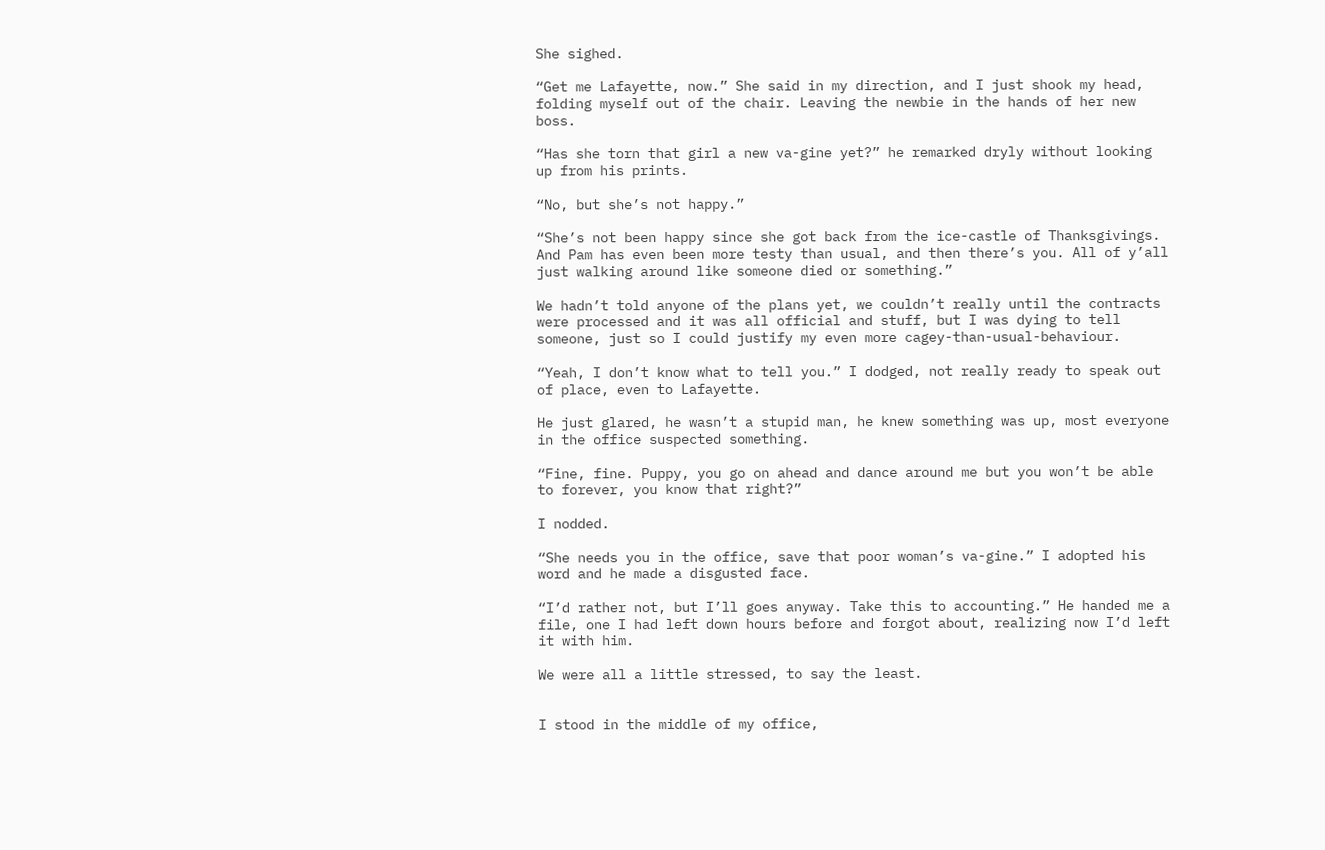She sighed.

“Get me Lafayette, now.” She said in my direction, and I just shook my head, folding myself out of the chair. Leaving the newbie in the hands of her new boss.

“Has she torn that girl a new va-gine yet?” he remarked dryly without looking up from his prints.

“No, but she’s not happy.”

“She’s not been happy since she got back from the ice-castle of Thanksgivings. And Pam has even been more testy than usual, and then there’s you. All of y’all just walking around like someone died or something.”

We hadn’t told anyone of the plans yet, we couldn’t really until the contracts were processed and it was all official and stuff, but I was dying to tell someone, just so I could justify my even more cagey-than-usual-behaviour.

“Yeah, I don’t know what to tell you.” I dodged, not really ready to speak out of place, even to Lafayette.

He just glared, he wasn’t a stupid man, he knew something was up, most everyone in the office suspected something.

“Fine, fine. Puppy, you go on ahead and dance around me but you won’t be able to forever, you know that right?”

I nodded.

“She needs you in the office, save that poor woman’s va-gine.” I adopted his word and he made a disgusted face.

“I’d rather not, but I’ll goes anyway. Take this to accounting.” He handed me a file, one I had left down hours before and forgot about, realizing now I’d left it with him.

We were all a little stressed, to say the least.


I stood in the middle of my office,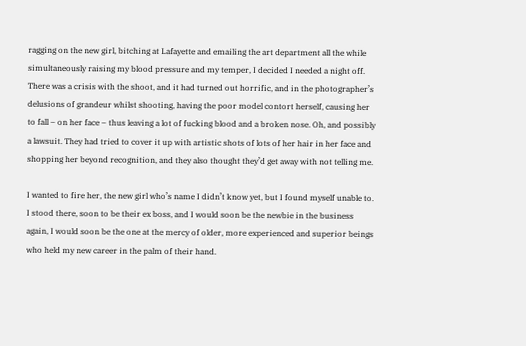ragging on the new girl, bitching at Lafayette and emailing the art department all the while simultaneously raising my blood pressure and my temper, I decided I needed a night off. There was a crisis with the shoot, and it had turned out horrific, and in the photographer’s delusions of grandeur whilst shooting, having the poor model contort herself, causing her to fall – on her face – thus leaving a lot of fucking blood and a broken nose. Oh, and possibly a lawsuit. They had tried to cover it up with artistic shots of lots of her hair in her face and shopping her beyond recognition, and they also thought they’d get away with not telling me.

I wanted to fire her, the new girl who’s name I didn’t know yet, but I found myself unable to. I stood there, soon to be their ex boss, and I would soon be the newbie in the business again, I would soon be the one at the mercy of older, more experienced and superior beings who held my new career in the palm of their hand.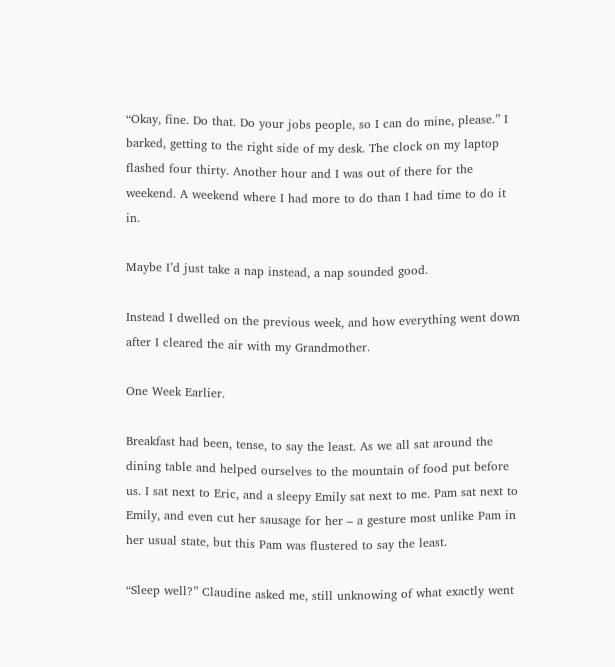“Okay, fine. Do that. Do your jobs people, so I can do mine, please.” I barked, getting to the right side of my desk. The clock on my laptop flashed four thirty. Another hour and I was out of there for the weekend. A weekend where I had more to do than I had time to do it in.

Maybe I’d just take a nap instead, a nap sounded good.

Instead I dwelled on the previous week, and how everything went down after I cleared the air with my Grandmother.

One Week Earlier.

Breakfast had been, tense, to say the least. As we all sat around the dining table and helped ourselves to the mountain of food put before us. I sat next to Eric, and a sleepy Emily sat next to me. Pam sat next to Emily, and even cut her sausage for her – a gesture most unlike Pam in her usual state, but this Pam was flustered to say the least.

“Sleep well?” Claudine asked me, still unknowing of what exactly went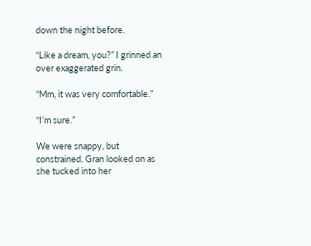down the night before.

“Like a dream, you?” I grinned an over exaggerated grin.

“Mm, it was very comfortable.”

“I’m sure.”

We were snappy, but constrained. Gran looked on as she tucked into her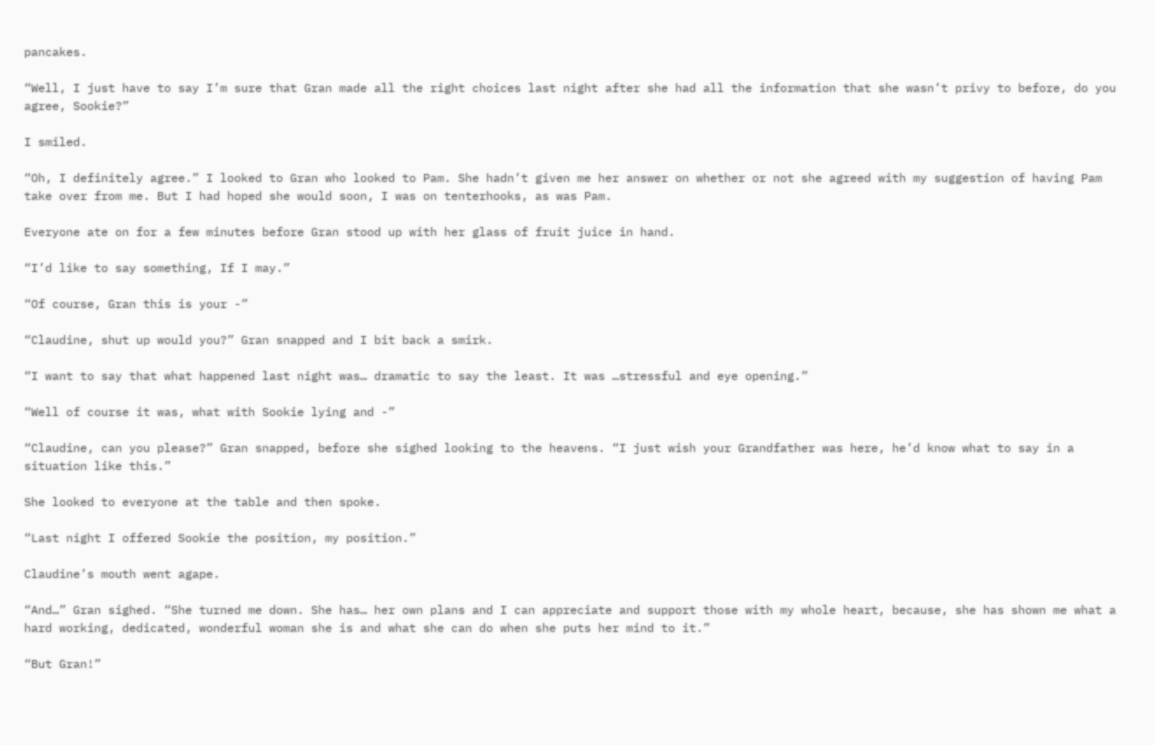pancakes.

“Well, I just have to say I’m sure that Gran made all the right choices last night after she had all the information that she wasn’t privy to before, do you agree, Sookie?”

I smiled.

“Oh, I definitely agree.” I looked to Gran who looked to Pam. She hadn’t given me her answer on whether or not she agreed with my suggestion of having Pam take over from me. But I had hoped she would soon, I was on tenterhooks, as was Pam.

Everyone ate on for a few minutes before Gran stood up with her glass of fruit juice in hand.

“I’d like to say something, If I may.”

“Of course, Gran this is your -”

“Claudine, shut up would you?” Gran snapped and I bit back a smirk.

“I want to say that what happened last night was… dramatic to say the least. It was …stressful and eye opening.”

“Well of course it was, what with Sookie lying and -”

“Claudine, can you please?” Gran snapped, before she sighed looking to the heavens. “I just wish your Grandfather was here, he’d know what to say in a situation like this.”

She looked to everyone at the table and then spoke.

“Last night I offered Sookie the position, my position.”

Claudine’s mouth went agape.

“And…” Gran sighed. “She turned me down. She has… her own plans and I can appreciate and support those with my whole heart, because, she has shown me what a hard working, dedicated, wonderful woman she is and what she can do when she puts her mind to it.”

“But Gran!”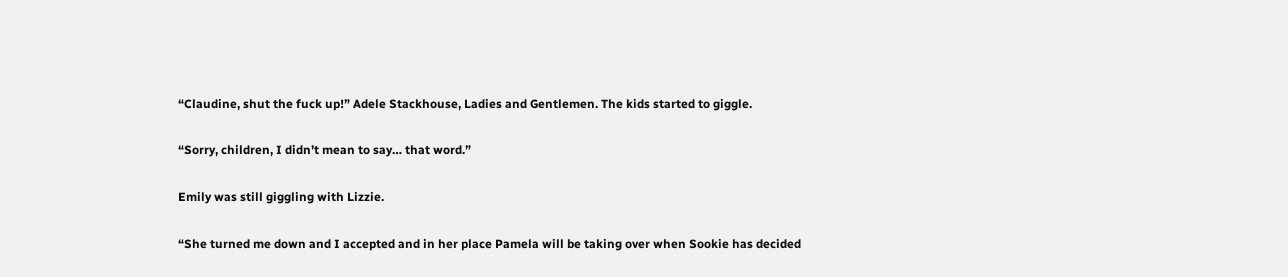“Claudine, shut the fuck up!” Adele Stackhouse, Ladies and Gentlemen. The kids started to giggle.

“Sorry, children, I didn’t mean to say… that word.”

Emily was still giggling with Lizzie.

“She turned me down and I accepted and in her place Pamela will be taking over when Sookie has decided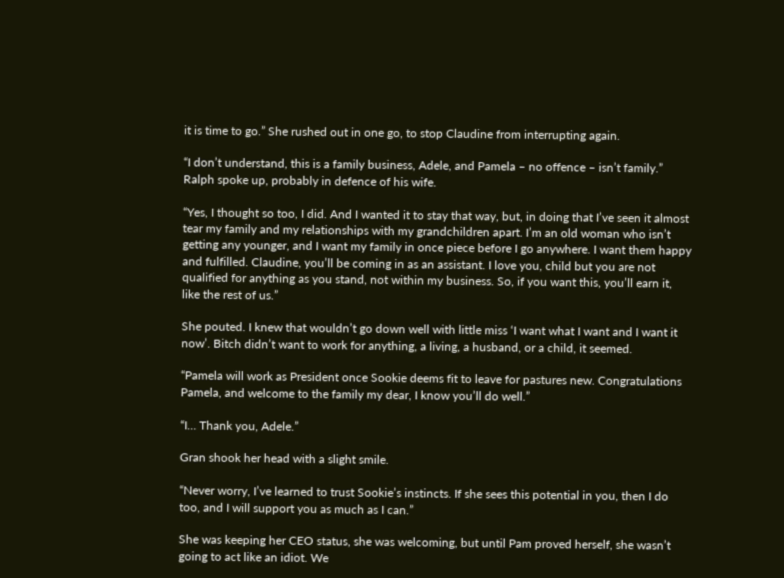it is time to go.” She rushed out in one go, to stop Claudine from interrupting again.

“I don’t understand, this is a family business, Adele, and Pamela – no offence – isn’t family.” Ralph spoke up, probably in defence of his wife.

“Yes, I thought so too, I did. And I wanted it to stay that way, but, in doing that I’ve seen it almost tear my family and my relationships with my grandchildren apart. I’m an old woman who isn’t getting any younger, and I want my family in once piece before I go anywhere. I want them happy and fulfilled. Claudine, you’ll be coming in as an assistant. I love you, child but you are not qualified for anything as you stand, not within my business. So, if you want this, you’ll earn it, like the rest of us.”

She pouted. I knew that wouldn’t go down well with little miss ‘I want what I want and I want it now’. Bitch didn’t want to work for anything, a living, a husband, or a child, it seemed.

“Pamela will work as President once Sookie deems fit to leave for pastures new. Congratulations Pamela, and welcome to the family my dear, I know you’ll do well.”

“I… Thank you, Adele.”

Gran shook her head with a slight smile.

“Never worry, I’ve learned to trust Sookie’s instincts. If she sees this potential in you, then I do too, and I will support you as much as I can.”

She was keeping her CEO status, she was welcoming, but until Pam proved herself, she wasn’t going to act like an idiot. We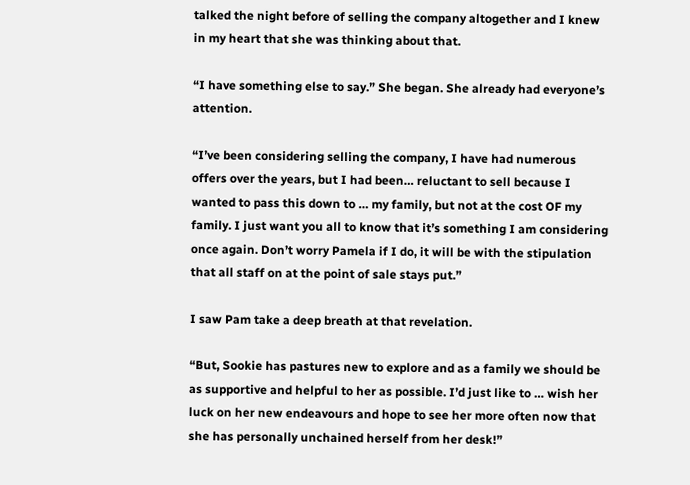talked the night before of selling the company altogether and I knew in my heart that she was thinking about that.

“I have something else to say.” She began. She already had everyone’s attention.

“I’ve been considering selling the company, I have had numerous offers over the years, but I had been… reluctant to sell because I wanted to pass this down to … my family, but not at the cost OF my family. I just want you all to know that it’s something I am considering once again. Don’t worry Pamela if I do, it will be with the stipulation that all staff on at the point of sale stays put.”

I saw Pam take a deep breath at that revelation.

“But, Sookie has pastures new to explore and as a family we should be as supportive and helpful to her as possible. I’d just like to … wish her luck on her new endeavours and hope to see her more often now that she has personally unchained herself from her desk!”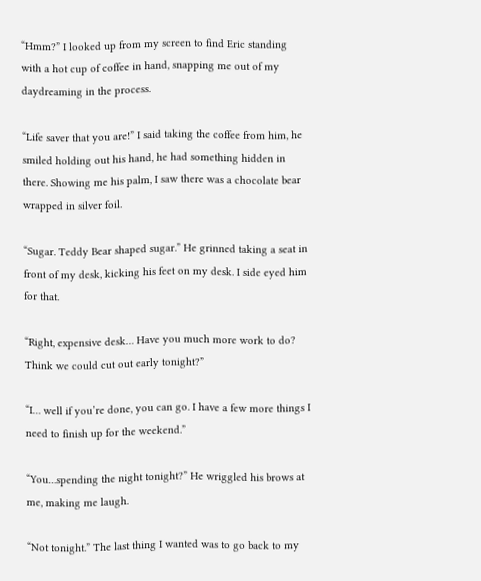“Hmm?” I looked up from my screen to find Eric standing with a hot cup of coffee in hand, snapping me out of my daydreaming in the process.

“Life saver that you are!” I said taking the coffee from him, he smiled holding out his hand, he had something hidden in there. Showing me his palm, I saw there was a chocolate bear wrapped in silver foil.

“Sugar. Teddy Bear shaped sugar.” He grinned taking a seat in front of my desk, kicking his feet on my desk. I side eyed him for that.

“Right, expensive desk… Have you much more work to do? Think we could cut out early tonight?”

“I… well if you’re done, you can go. I have a few more things I need to finish up for the weekend.”

“You…spending the night tonight?” He wriggled his brows at me, making me laugh.

“Not tonight.” The last thing I wanted was to go back to my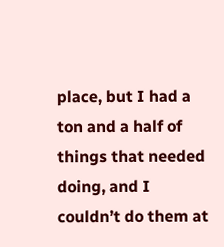place, but I had a ton and a half of things that needed doing, and I couldn’t do them at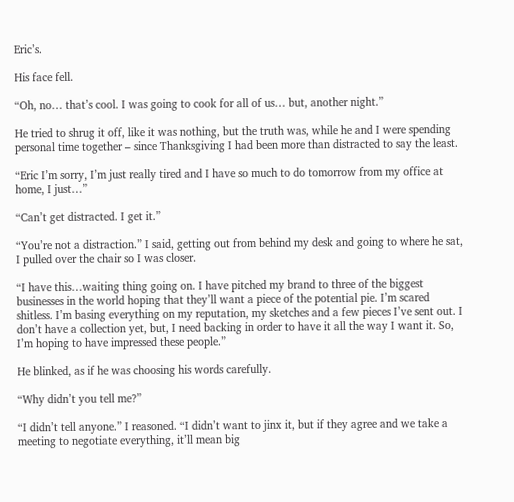Eric’s.

His face fell.

“Oh, no… that’s cool. I was going to cook for all of us… but, another night.”

He tried to shrug it off, like it was nothing, but the truth was, while he and I were spending personal time together – since Thanksgiving I had been more than distracted to say the least.

“Eric I’m sorry, I’m just really tired and I have so much to do tomorrow from my office at home, I just…”

“Can’t get distracted. I get it.”

“You’re not a distraction.” I said, getting out from behind my desk and going to where he sat, I pulled over the chair so I was closer.

“I have this…waiting thing going on. I have pitched my brand to three of the biggest businesses in the world hoping that they’ll want a piece of the potential pie. I’m scared shitless. I’m basing everything on my reputation, my sketches and a few pieces I’ve sent out. I don’t have a collection yet, but, I need backing in order to have it all the way I want it. So, I’m hoping to have impressed these people.”

He blinked, as if he was choosing his words carefully.

“Why didn’t you tell me?”

“I didn’t tell anyone.” I reasoned. “I didn’t want to jinx it, but if they agree and we take a meeting to negotiate everything, it’ll mean big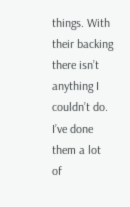things. With their backing there isn’t anything I couldn’t do. I’ve done them a lot of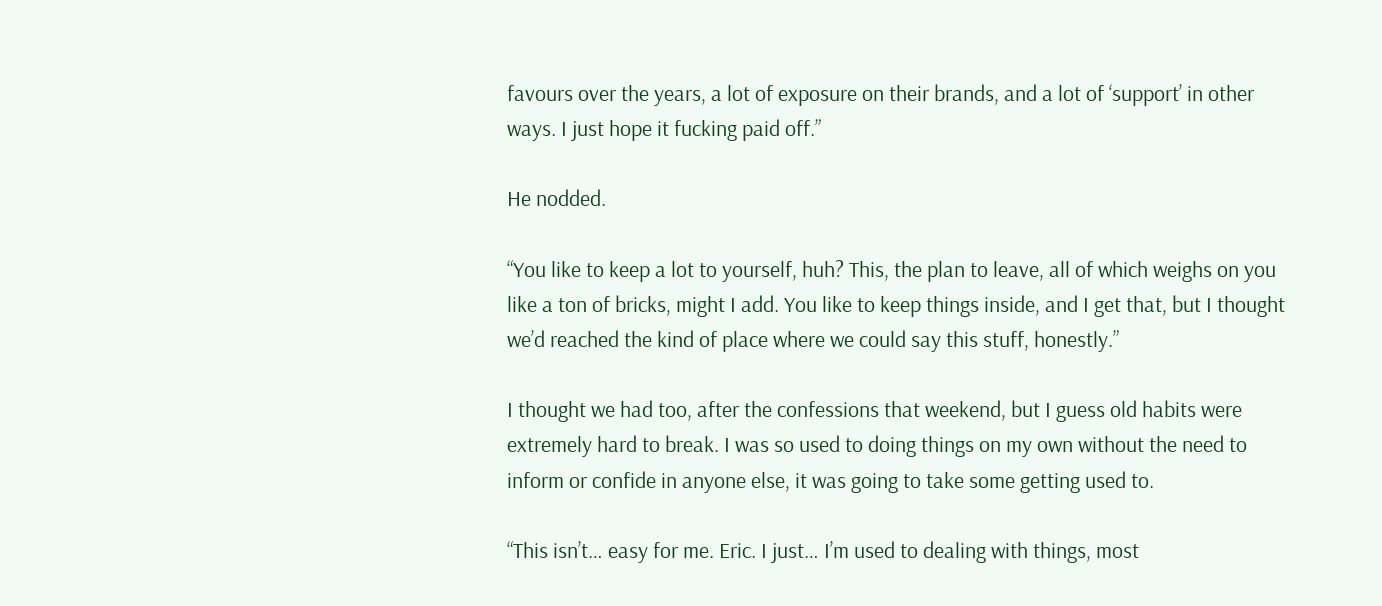favours over the years, a lot of exposure on their brands, and a lot of ‘support’ in other ways. I just hope it fucking paid off.”

He nodded.

“You like to keep a lot to yourself, huh? This, the plan to leave, all of which weighs on you like a ton of bricks, might I add. You like to keep things inside, and I get that, but I thought we’d reached the kind of place where we could say this stuff, honestly.”

I thought we had too, after the confessions that weekend, but I guess old habits were extremely hard to break. I was so used to doing things on my own without the need to inform or confide in anyone else, it was going to take some getting used to.

“This isn’t… easy for me. Eric. I just… I’m used to dealing with things, most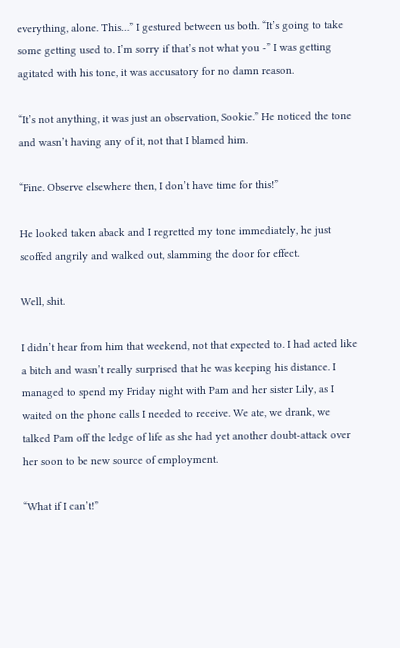everything, alone. This…” I gestured between us both. “It’s going to take some getting used to. I’m sorry if that’s not what you -” I was getting agitated with his tone, it was accusatory for no damn reason.

“It’s not anything, it was just an observation, Sookie.” He noticed the tone and wasn’t having any of it, not that I blamed him.

“Fine. Observe elsewhere then, I don’t have time for this!”

He looked taken aback and I regretted my tone immediately, he just scoffed angrily and walked out, slamming the door for effect.

Well, shit.

I didn’t hear from him that weekend, not that expected to. I had acted like a bitch and wasn’t really surprised that he was keeping his distance. I managed to spend my Friday night with Pam and her sister Lily, as I waited on the phone calls I needed to receive. We ate, we drank, we talked Pam off the ledge of life as she had yet another doubt-attack over her soon to be new source of employment.

“What if I can’t!”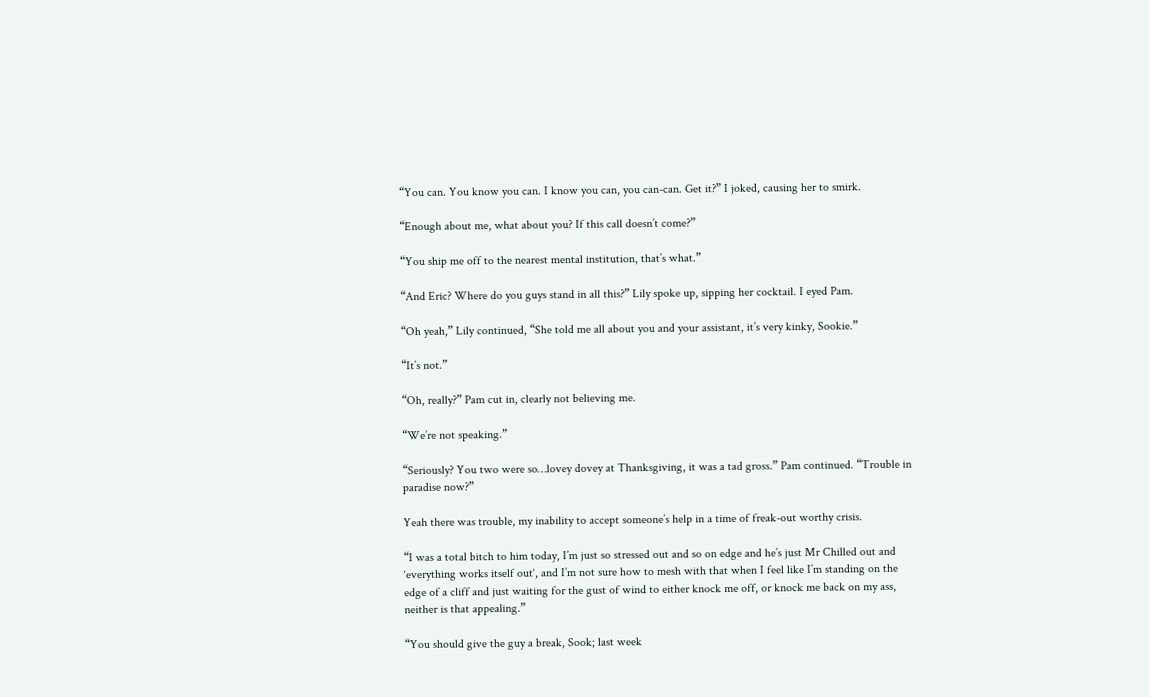“You can. You know you can. I know you can, you can-can. Get it?” I joked, causing her to smirk.

“Enough about me, what about you? If this call doesn’t come?”

“You ship me off to the nearest mental institution, that’s what.”

“And Eric? Where do you guys stand in all this?” Lily spoke up, sipping her cocktail. I eyed Pam.

“Oh yeah,” Lily continued, “She told me all about you and your assistant, it’s very kinky, Sookie.”

“It’s not.”

“Oh, really?” Pam cut in, clearly not believing me.

“We’re not speaking.”

“Seriously? You two were so…lovey dovey at Thanksgiving, it was a tad gross.” Pam continued. “Trouble in paradise now?”

Yeah there was trouble, my inability to accept someone’s help in a time of freak-out worthy crisis.

“I was a total bitch to him today, I’m just so stressed out and so on edge and he’s just Mr Chilled out and ‘everything works itself out‘, and I’m not sure how to mesh with that when I feel like I’m standing on the edge of a cliff and just waiting for the gust of wind to either knock me off, or knock me back on my ass, neither is that appealing.”

“You should give the guy a break, Sook; last week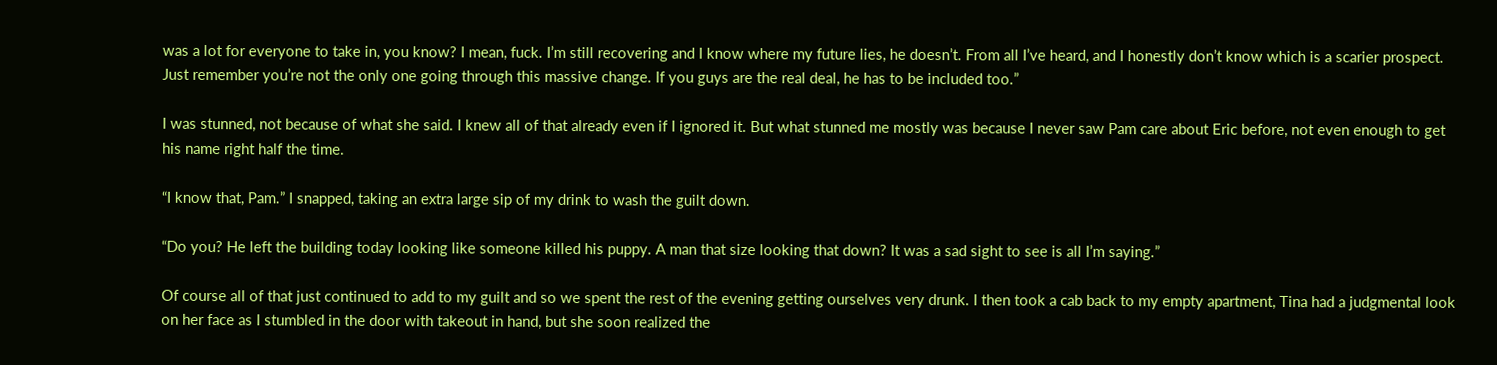was a lot for everyone to take in, you know? I mean, fuck. I’m still recovering and I know where my future lies, he doesn’t. From all I’ve heard, and I honestly don’t know which is a scarier prospect. Just remember you’re not the only one going through this massive change. If you guys are the real deal, he has to be included too.”

I was stunned, not because of what she said. I knew all of that already even if I ignored it. But what stunned me mostly was because I never saw Pam care about Eric before, not even enough to get his name right half the time.

“I know that, Pam.” I snapped, taking an extra large sip of my drink to wash the guilt down.

“Do you? He left the building today looking like someone killed his puppy. A man that size looking that down? It was a sad sight to see is all I’m saying.”

Of course all of that just continued to add to my guilt and so we spent the rest of the evening getting ourselves very drunk. I then took a cab back to my empty apartment, Tina had a judgmental look on her face as I stumbled in the door with takeout in hand, but she soon realized the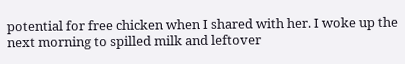potential for free chicken when I shared with her. I woke up the next morning to spilled milk and leftover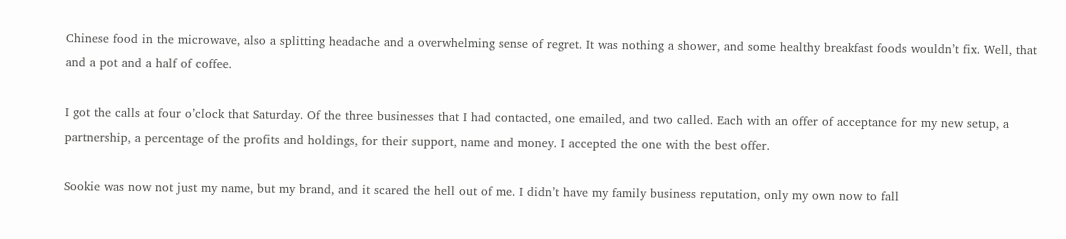Chinese food in the microwave, also a splitting headache and a overwhelming sense of regret. It was nothing a shower, and some healthy breakfast foods wouldn’t fix. Well, that and a pot and a half of coffee.

I got the calls at four o’clock that Saturday. Of the three businesses that I had contacted, one emailed, and two called. Each with an offer of acceptance for my new setup, a partnership, a percentage of the profits and holdings, for their support, name and money. I accepted the one with the best offer.

Sookie was now not just my name, but my brand, and it scared the hell out of me. I didn’t have my family business reputation, only my own now to fall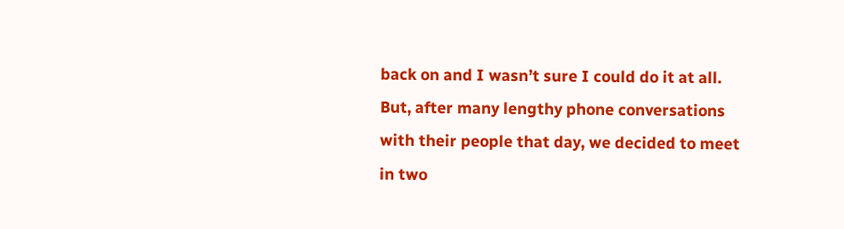back on and I wasn’t sure I could do it at all. But, after many lengthy phone conversations with their people that day, we decided to meet in two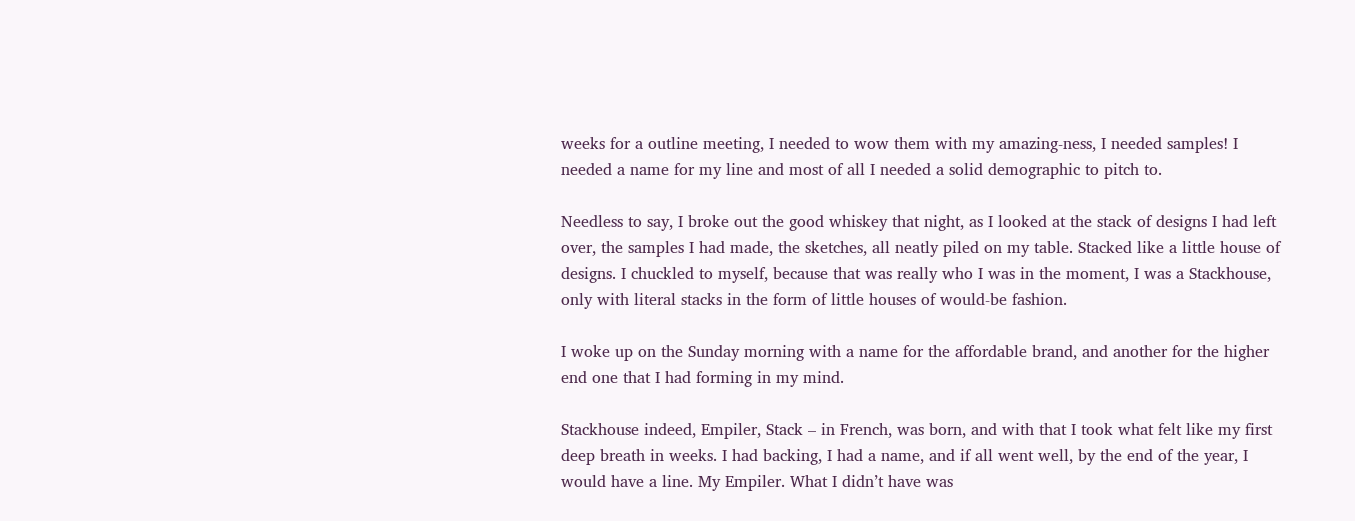weeks for a outline meeting, I needed to wow them with my amazing-ness, I needed samples! I needed a name for my line and most of all I needed a solid demographic to pitch to.

Needless to say, I broke out the good whiskey that night, as I looked at the stack of designs I had left over, the samples I had made, the sketches, all neatly piled on my table. Stacked like a little house of designs. I chuckled to myself, because that was really who I was in the moment, I was a Stackhouse, only with literal stacks in the form of little houses of would-be fashion.

I woke up on the Sunday morning with a name for the affordable brand, and another for the higher end one that I had forming in my mind.

Stackhouse indeed, Empiler, Stack – in French, was born, and with that I took what felt like my first deep breath in weeks. I had backing, I had a name, and if all went well, by the end of the year, I would have a line. My Empiler. What I didn’t have was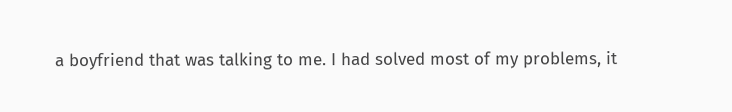a boyfriend that was talking to me. I had solved most of my problems, it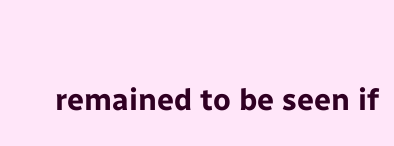remained to be seen if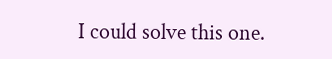I could solve this one.